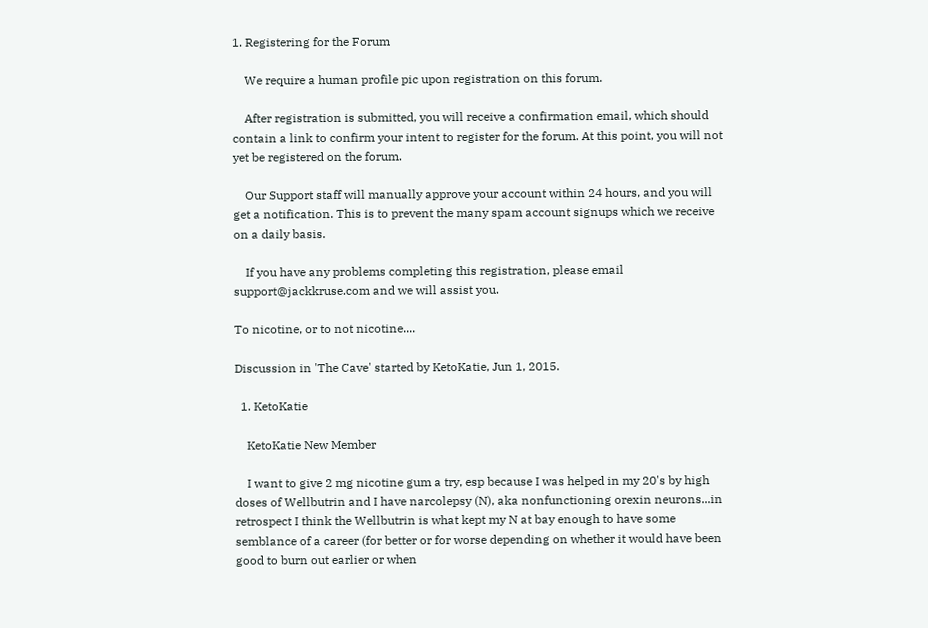1. Registering for the Forum

    We require a human profile pic upon registration on this forum.

    After registration is submitted, you will receive a confirmation email, which should contain a link to confirm your intent to register for the forum. At this point, you will not yet be registered on the forum.

    Our Support staff will manually approve your account within 24 hours, and you will get a notification. This is to prevent the many spam account signups which we receive on a daily basis.

    If you have any problems completing this registration, please email support@jackkruse.com and we will assist you.

To nicotine, or to not nicotine....

Discussion in 'The Cave' started by KetoKatie, Jun 1, 2015.

  1. KetoKatie

    KetoKatie New Member

    I want to give 2 mg nicotine gum a try, esp because I was helped in my 20's by high doses of Wellbutrin and I have narcolepsy (N), aka nonfunctioning orexin neurons...in retrospect I think the Wellbutrin is what kept my N at bay enough to have some semblance of a career (for better or for worse depending on whether it would have been good to burn out earlier or when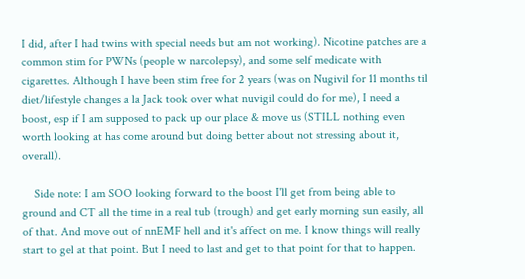I did, after I had twins with special needs but am not working). Nicotine patches are a common stim for PWNs (people w narcolepsy), and some self medicate with cigarettes. Although I have been stim free for 2 years (was on Nugivil for 11 months til diet/lifestyle changes a la Jack took over what nuvigil could do for me), I need a boost, esp if I am supposed to pack up our place & move us (STILL nothing even worth looking at has come around but doing better about not stressing about it, overall).

    Side note: I am SOO looking forward to the boost I'll get from being able to ground and CT all the time in a real tub (trough) and get early morning sun easily, all of that. And move out of nnEMF hell and it's affect on me. I know things will really start to gel at that point. But I need to last and get to that point for that to happen.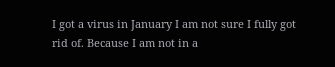I got a virus in January I am not sure I fully got rid of. Because I am not in a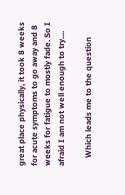great place physically, it took 8 weeks for acute symptoms to go away and 8 weeks for fatigue to mostly fade. So I afraid I am not well enough to try....

    Which leads me to the question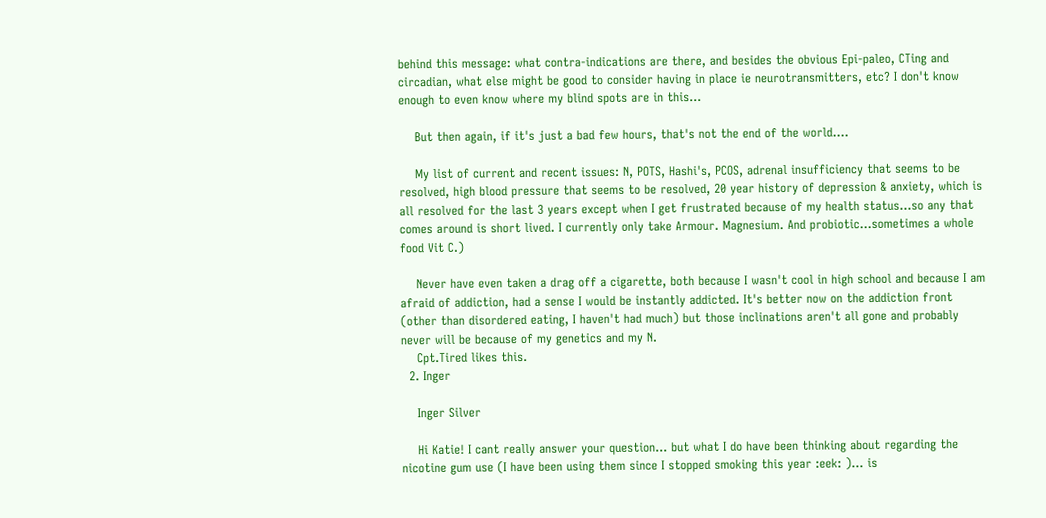behind this message: what contra-indications are there, and besides the obvious Epi-paleo, CTing and circadian, what else might be good to consider having in place ie neurotransmitters, etc? I don't know enough to even know where my blind spots are in this...

    But then again, if it's just a bad few hours, that's not the end of the world....

    My list of current and recent issues: N, POTS, Hashi's, PCOS, adrenal insufficiency that seems to be resolved, high blood pressure that seems to be resolved, 20 year history of depression & anxiety, which is all resolved for the last 3 years except when I get frustrated because of my health status...so any that comes around is short lived. I currently only take Armour. Magnesium. And probiotic...sometimes a whole food Vit C.)

    Never have even taken a drag off a cigarette, both because I wasn't cool in high school and because I am afraid of addiction, had a sense I would be instantly addicted. It's better now on the addiction front (other than disordered eating, I haven't had much) but those inclinations aren't all gone and probably never will be because of my genetics and my N.
    Cpt.Tired likes this.
  2. Inger

    Inger Silver

    Hi Katie! I cant really answer your question... but what I do have been thinking about regarding the nicotine gum use (I have been using them since I stopped smoking this year :eek: )... is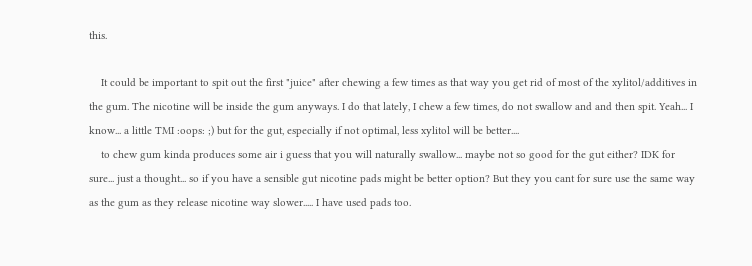this.

    It could be important to spit out the first "juice" after chewing a few times as that way you get rid of most of the xylitol/additives in the gum. The nicotine will be inside the gum anyways. I do that lately, I chew a few times, do not swallow and and then spit. Yeah... I know... a little TMI :oops: ;) but for the gut, especially if not optimal, less xylitol will be better....
    to chew gum kinda produces some air i guess that you will naturally swallow... maybe not so good for the gut either? IDK for sure... just a thought... so if you have a sensible gut nicotine pads might be better option? But they you cant for sure use the same way as the gum as they release nicotine way slower..... I have used pads too.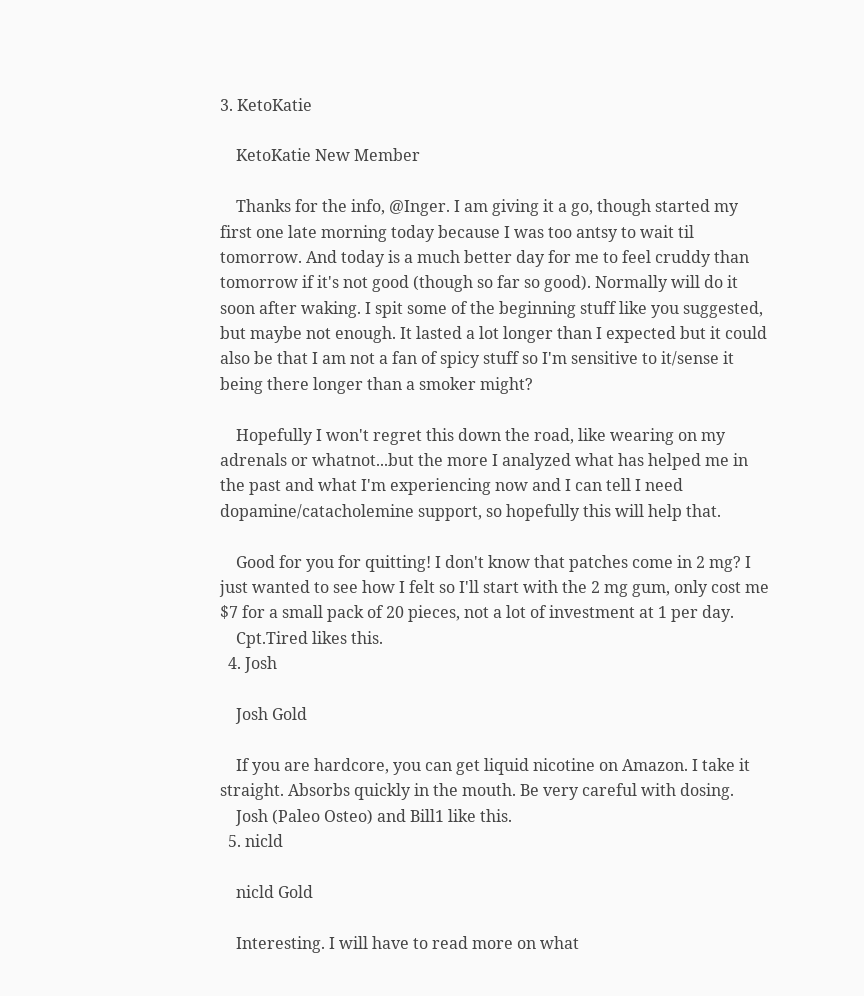3. KetoKatie

    KetoKatie New Member

    Thanks for the info, @Inger. I am giving it a go, though started my first one late morning today because I was too antsy to wait til tomorrow. And today is a much better day for me to feel cruddy than tomorrow if it's not good (though so far so good). Normally will do it soon after waking. I spit some of the beginning stuff like you suggested, but maybe not enough. It lasted a lot longer than I expected but it could also be that I am not a fan of spicy stuff so I'm sensitive to it/sense it being there longer than a smoker might?

    Hopefully I won't regret this down the road, like wearing on my adrenals or whatnot...but the more I analyzed what has helped me in the past and what I'm experiencing now and I can tell I need dopamine/catacholemine support, so hopefully this will help that.

    Good for you for quitting! I don't know that patches come in 2 mg? I just wanted to see how I felt so I'll start with the 2 mg gum, only cost me $7 for a small pack of 20 pieces, not a lot of investment at 1 per day.
    Cpt.Tired likes this.
  4. Josh

    Josh Gold

    If you are hardcore, you can get liquid nicotine on Amazon. I take it straight. Absorbs quickly in the mouth. Be very careful with dosing.
    Josh (Paleo Osteo) and Bill1 like this.
  5. nicld

    nicld Gold

    Interesting. I will have to read more on what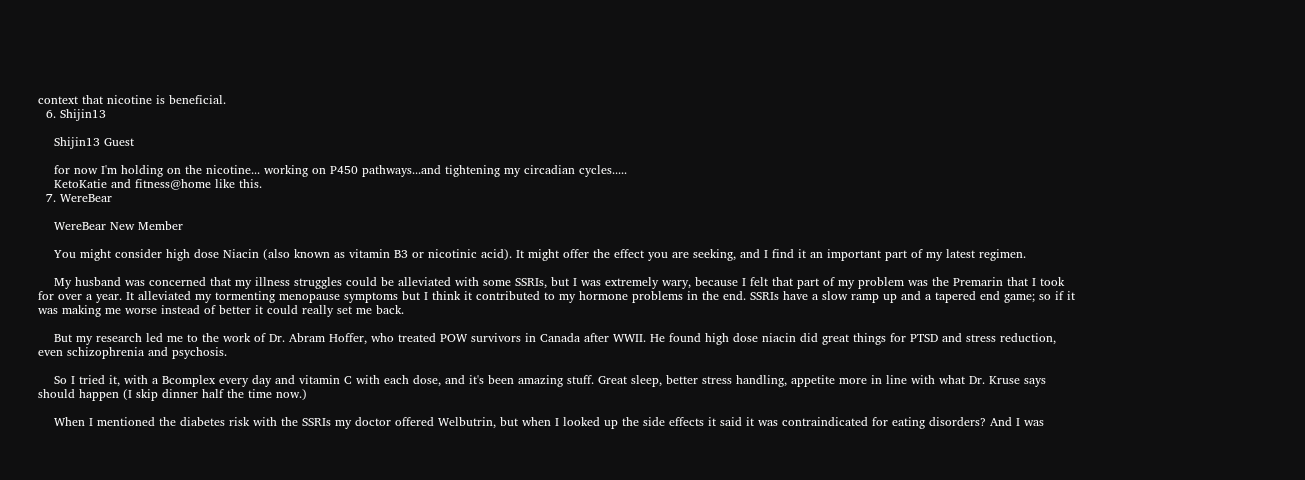context that nicotine is beneficial.
  6. Shijin13

    Shijin13 Guest

    for now I'm holding on the nicotine... working on P450 pathways...and tightening my circadian cycles.....
    KetoKatie and fitness@home like this.
  7. WereBear

    WereBear New Member

    You might consider high dose Niacin (also known as vitamin B3 or nicotinic acid). It might offer the effect you are seeking, and I find it an important part of my latest regimen.

    My husband was concerned that my illness struggles could be alleviated with some SSRIs, but I was extremely wary, because I felt that part of my problem was the Premarin that I took for over a year. It alleviated my tormenting menopause symptoms but I think it contributed to my hormone problems in the end. SSRIs have a slow ramp up and a tapered end game; so if it was making me worse instead of better it could really set me back.

    But my research led me to the work of Dr. Abram Hoffer, who treated POW survivors in Canada after WWII. He found high dose niacin did great things for PTSD and stress reduction, even schizophrenia and psychosis.

    So I tried it, with a Bcomplex every day and vitamin C with each dose, and it's been amazing stuff. Great sleep, better stress handling, appetite more in line with what Dr. Kruse says should happen (I skip dinner half the time now.)

    When I mentioned the diabetes risk with the SSRIs my doctor offered Welbutrin, but when I looked up the side effects it said it was contraindicated for eating disorders? And I was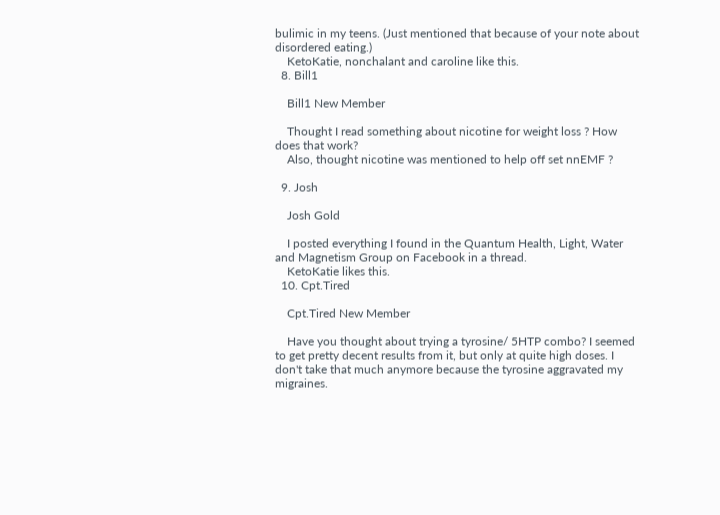bulimic in my teens. (Just mentioned that because of your note about disordered eating.)
    KetoKatie, nonchalant and caroline like this.
  8. Bill1

    Bill1 New Member

    Thought I read something about nicotine for weight loss ? How does that work?
    Also, thought nicotine was mentioned to help off set nnEMF ?

  9. Josh

    Josh Gold

    I posted everything I found in the Quantum Health, Light, Water and Magnetism Group on Facebook in a thread.
    KetoKatie likes this.
  10. Cpt.Tired

    Cpt.Tired New Member

    Have you thought about trying a tyrosine/ 5HTP combo? I seemed to get pretty decent results from it, but only at quite high doses. I don't take that much anymore because the tyrosine aggravated my migraines.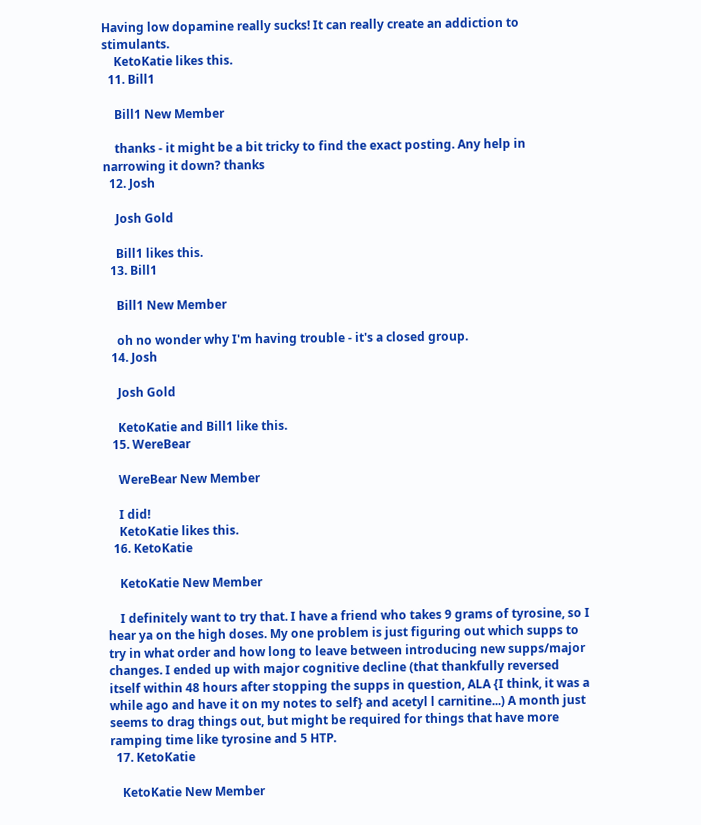Having low dopamine really sucks! It can really create an addiction to stimulants.
    KetoKatie likes this.
  11. Bill1

    Bill1 New Member

    thanks - it might be a bit tricky to find the exact posting. Any help in narrowing it down? thanks
  12. Josh

    Josh Gold

    Bill1 likes this.
  13. Bill1

    Bill1 New Member

    oh no wonder why I'm having trouble - it's a closed group.
  14. Josh

    Josh Gold

    KetoKatie and Bill1 like this.
  15. WereBear

    WereBear New Member

    I did!
    KetoKatie likes this.
  16. KetoKatie

    KetoKatie New Member

    I definitely want to try that. I have a friend who takes 9 grams of tyrosine, so I hear ya on the high doses. My one problem is just figuring out which supps to try in what order and how long to leave between introducing new supps/major changes. I ended up with major cognitive decline (that thankfully reversed itself within 48 hours after stopping the supps in question, ALA {I think, it was a while ago and have it on my notes to self} and acetyl l carnitine...) A month just seems to drag things out, but might be required for things that have more ramping time like tyrosine and 5 HTP.
  17. KetoKatie

    KetoKatie New Member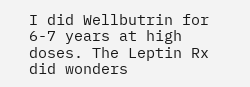I did Wellbutrin for 6-7 years at high doses. The Leptin Rx did wonders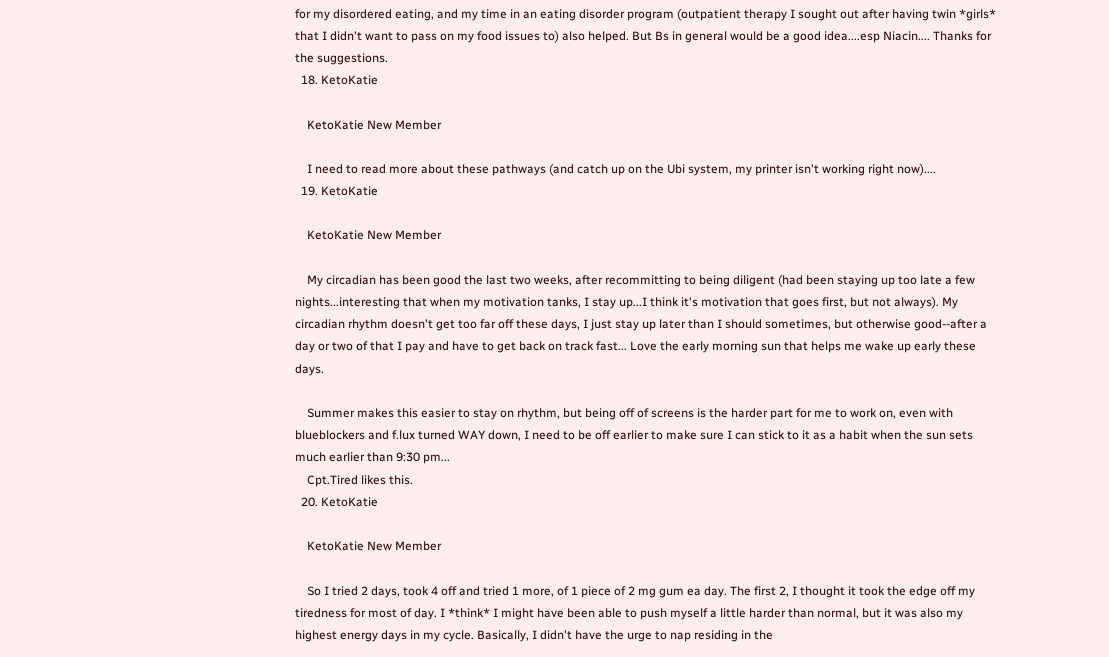for my disordered eating, and my time in an eating disorder program (outpatient therapy I sought out after having twin *girls* that I didn't want to pass on my food issues to) also helped. But Bs in general would be a good idea....esp Niacin.... Thanks for the suggestions.
  18. KetoKatie

    KetoKatie New Member

    I need to read more about these pathways (and catch up on the Ubi system, my printer isn't working right now)....
  19. KetoKatie

    KetoKatie New Member

    My circadian has been good the last two weeks, after recommitting to being diligent (had been staying up too late a few nights...interesting that when my motivation tanks, I stay up...I think it's motivation that goes first, but not always). My circadian rhythm doesn't get too far off these days, I just stay up later than I should sometimes, but otherwise good--after a day or two of that I pay and have to get back on track fast... Love the early morning sun that helps me wake up early these days.

    Summer makes this easier to stay on rhythm, but being off of screens is the harder part for me to work on, even with blueblockers and f.lux turned WAY down, I need to be off earlier to make sure I can stick to it as a habit when the sun sets much earlier than 9:30 pm...
    Cpt.Tired likes this.
  20. KetoKatie

    KetoKatie New Member

    So I tried 2 days, took 4 off and tried 1 more, of 1 piece of 2 mg gum ea day. The first 2, I thought it took the edge off my tiredness for most of day. I *think* I might have been able to push myself a little harder than normal, but it was also my highest energy days in my cycle. Basically, I didn't have the urge to nap residing in the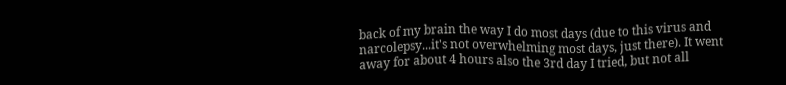back of my brain the way I do most days (due to this virus and narcolepsy...it's not overwhelming most days, just there). It went away for about 4 hours also the 3rd day I tried, but not all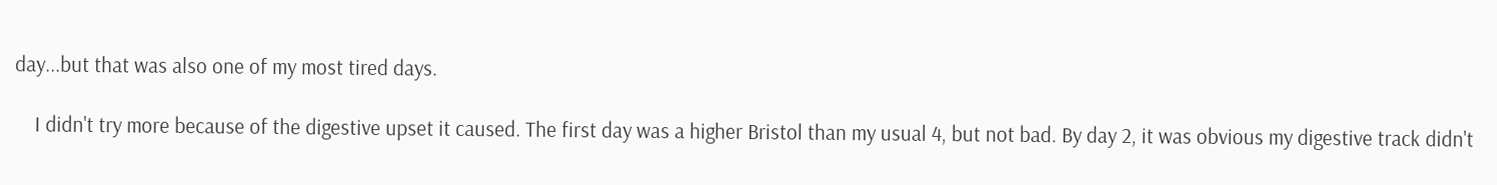day...but that was also one of my most tired days.

    I didn't try more because of the digestive upset it caused. The first day was a higher Bristol than my usual 4, but not bad. By day 2, it was obvious my digestive track didn't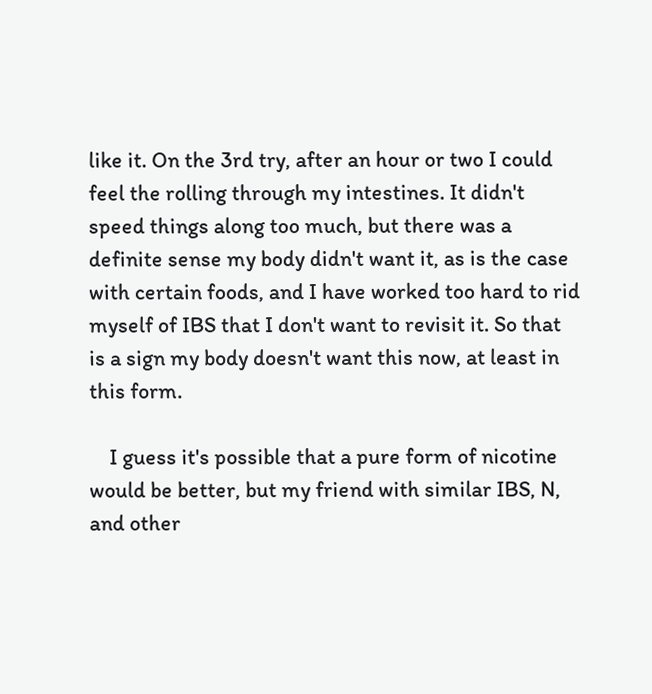like it. On the 3rd try, after an hour or two I could feel the rolling through my intestines. It didn't speed things along too much, but there was a definite sense my body didn't want it, as is the case with certain foods, and I have worked too hard to rid myself of IBS that I don't want to revisit it. So that is a sign my body doesn't want this now, at least in this form.

    I guess it's possible that a pure form of nicotine would be better, but my friend with similar IBS, N, and other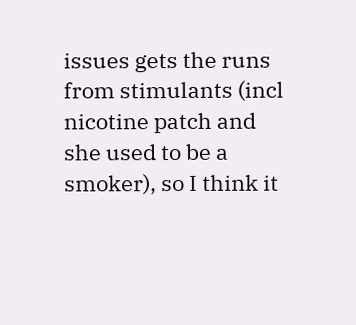issues gets the runs from stimulants (incl nicotine patch and she used to be a smoker), so I think it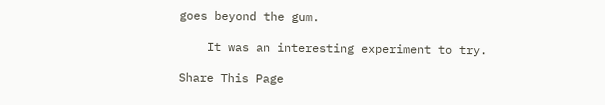goes beyond the gum.

    It was an interesting experiment to try.

Share This Page